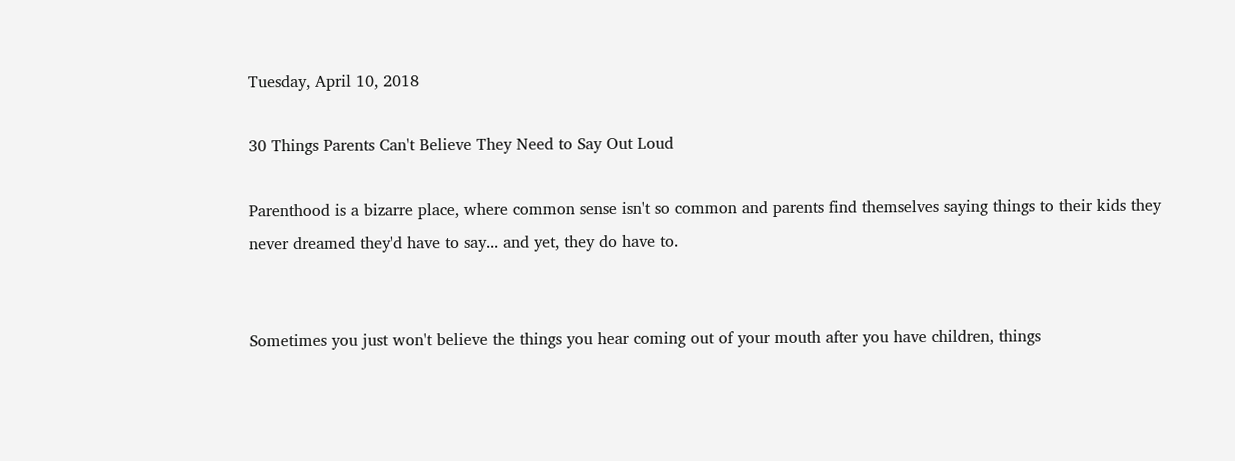Tuesday, April 10, 2018

30 Things Parents Can't Believe They Need to Say Out Loud

Parenthood is a bizarre place, where common sense isn't so common and parents find themselves saying things to their kids they never dreamed they'd have to say... and yet, they do have to.


Sometimes you just won't believe the things you hear coming out of your mouth after you have children, things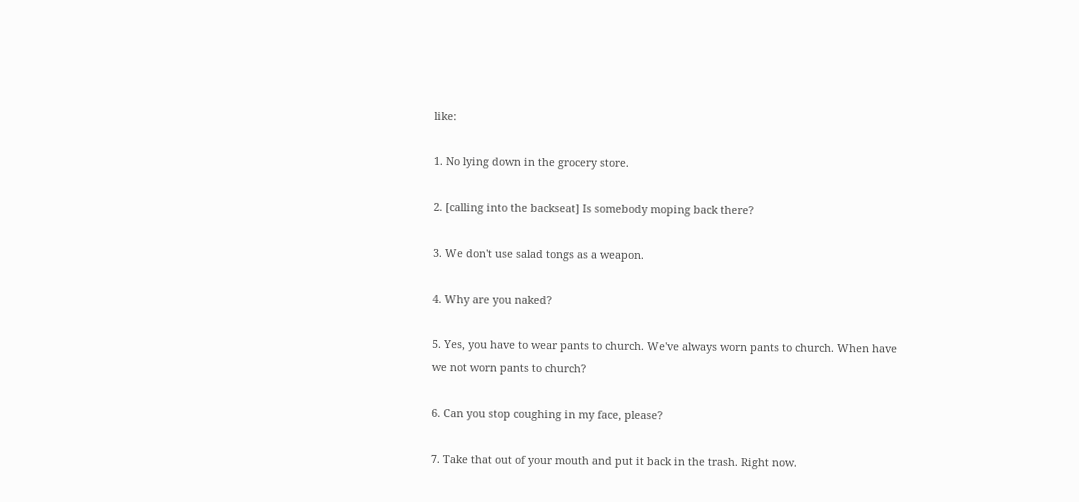like:

1. No lying down in the grocery store.

2. [calling into the backseat] Is somebody moping back there?

3. We don't use salad tongs as a weapon.

4. Why are you naked?

5. Yes, you have to wear pants to church. We've always worn pants to church. When have we not worn pants to church?

6. Can you stop coughing in my face, please?

7. Take that out of your mouth and put it back in the trash. Right now.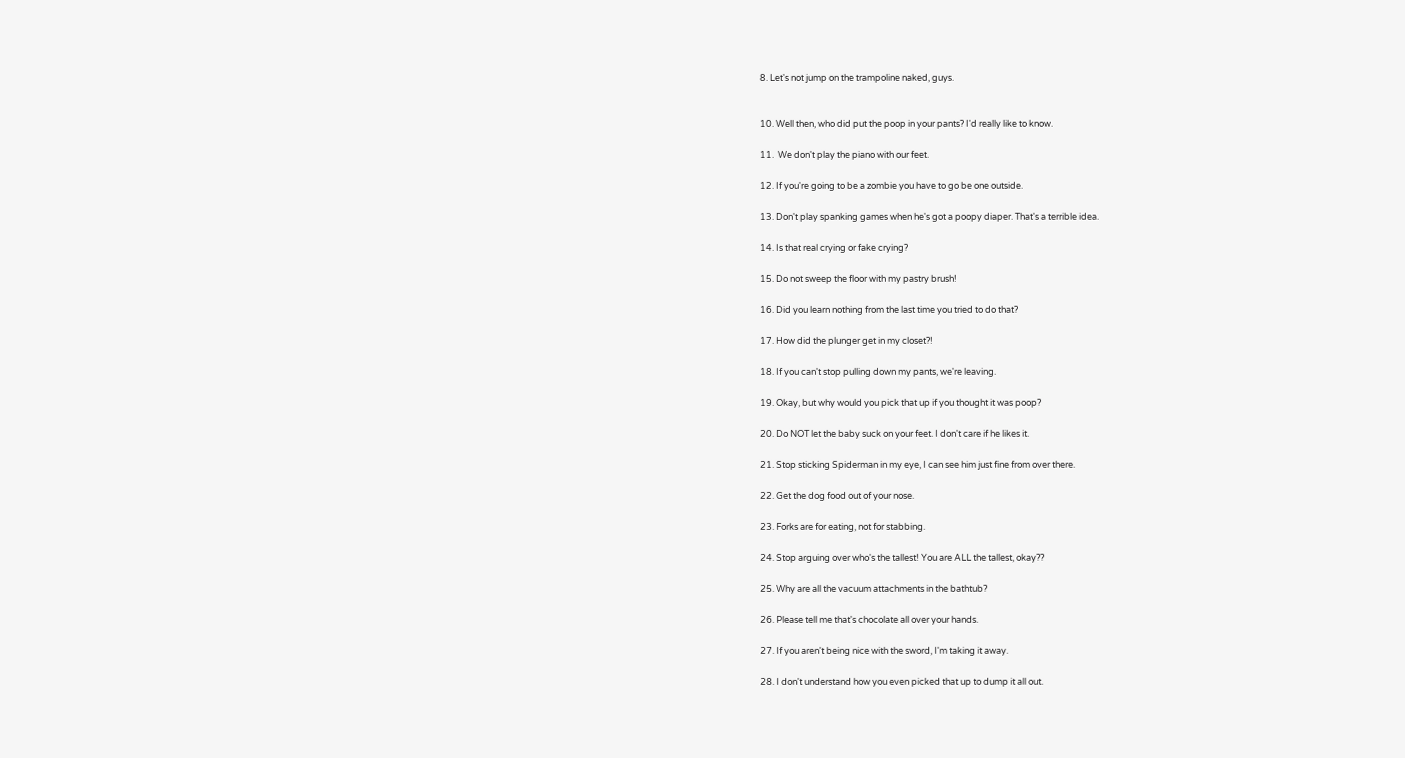8. Let's not jump on the trampoline naked, guys.


10. Well then, who did put the poop in your pants? I'd really like to know.

11.  We don't play the piano with our feet.

12. If you're going to be a zombie you have to go be one outside.

13. Don't play spanking games when he's got a poopy diaper. That's a terrible idea.

14. Is that real crying or fake crying?

15. Do not sweep the floor with my pastry brush!

16. Did you learn nothing from the last time you tried to do that?

17. How did the plunger get in my closet?!

18. If you can't stop pulling down my pants, we're leaving.

19. Okay, but why would you pick that up if you thought it was poop?

20. Do NOT let the baby suck on your feet. I don't care if he likes it.

21. Stop sticking Spiderman in my eye, I can see him just fine from over there.

22. Get the dog food out of your nose.

23. Forks are for eating, not for stabbing.

24. Stop arguing over who's the tallest! You are ALL the tallest, okay??

25. Why are all the vacuum attachments in the bathtub?

26. Please tell me that's chocolate all over your hands.

27. If you aren't being nice with the sword, I'm taking it away.

28. I don't understand how you even picked that up to dump it all out.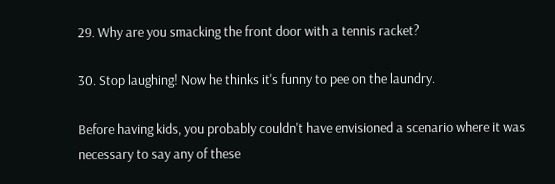29. Why are you smacking the front door with a tennis racket?

30. Stop laughing! Now he thinks it's funny to pee on the laundry.

Before having kids, you probably couldn't have envisioned a scenario where it was necessary to say any of these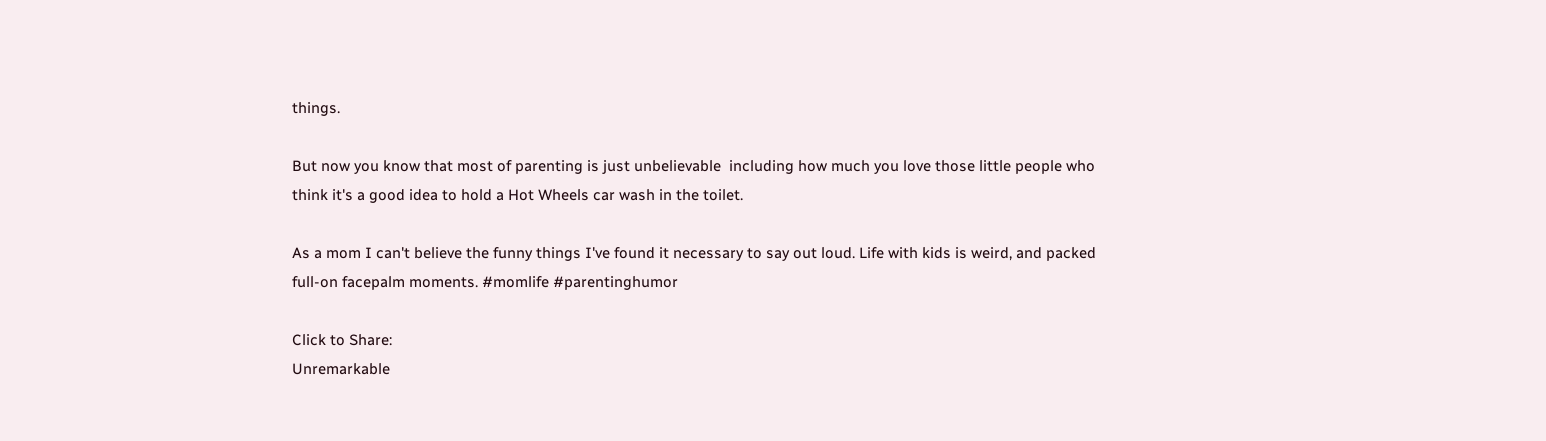things.

But now you know that most of parenting is just unbelievable  including how much you love those little people who think it's a good idea to hold a Hot Wheels car wash in the toilet.

As a mom I can't believe the funny things I've found it necessary to say out loud. Life with kids is weird, and packed full-on facepalm moments. #momlife #parentinghumor

Click to Share:
Unremarkable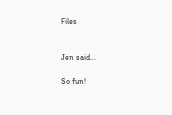Files


Jen said...

So fun!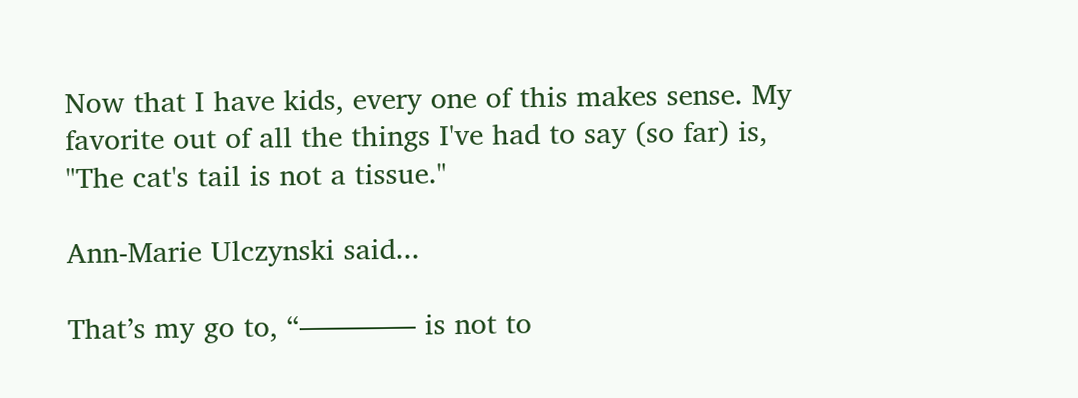Now that I have kids, every one of this makes sense. My favorite out of all the things I've had to say (so far) is, "The cat's tail is not a tissue."

Ann-Marie Ulczynski said...

That’s my go to, “———— is not to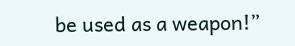be used as a weapon!”